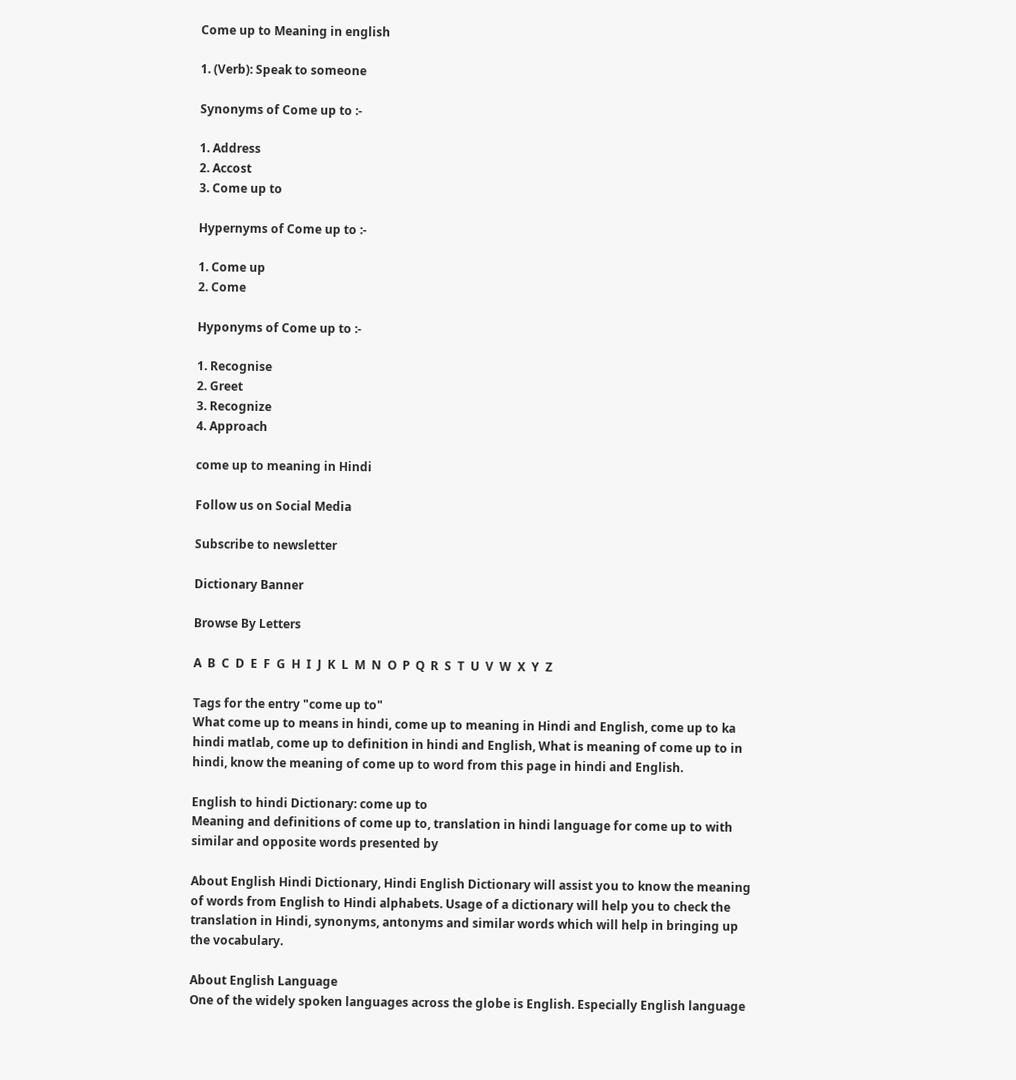Come up to Meaning in english

1. (Verb): Speak to someone

Synonyms of Come up to :-

1. Address
2. Accost
3. Come up to

Hypernyms of Come up to :-

1. Come up
2. Come

Hyponyms of Come up to :-

1. Recognise
2. Greet
3. Recognize
4. Approach

come up to meaning in Hindi

Follow us on Social Media

Subscribe to newsletter

Dictionary Banner

Browse By Letters

A  B  C  D  E  F  G  H  I  J  K  L  M  N  O  P  Q  R  S  T  U  V  W  X  Y  Z

Tags for the entry "come up to"
What come up to means in hindi, come up to meaning in Hindi and English, come up to ka hindi matlab, come up to definition in hindi and English, What is meaning of come up to in hindi, know the meaning of come up to word from this page in hindi and English.

English to hindi Dictionary: come up to
Meaning and definitions of come up to, translation in hindi language for come up to with similar and opposite words presented by

About English Hindi Dictionary, Hindi English Dictionary will assist you to know the meaning of words from English to Hindi alphabets. Usage of a dictionary will help you to check the translation in Hindi, synonyms, antonyms and similar words which will help in bringing up the vocabulary.

About English Language
One of the widely spoken languages across the globe is English. Especially English language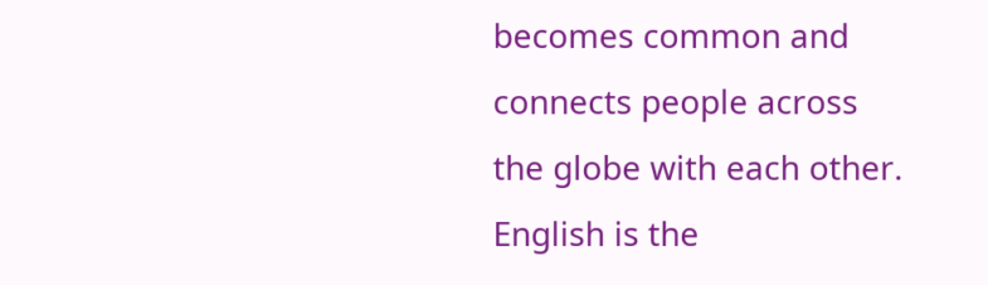becomes common and connects people across the globe with each other. English is the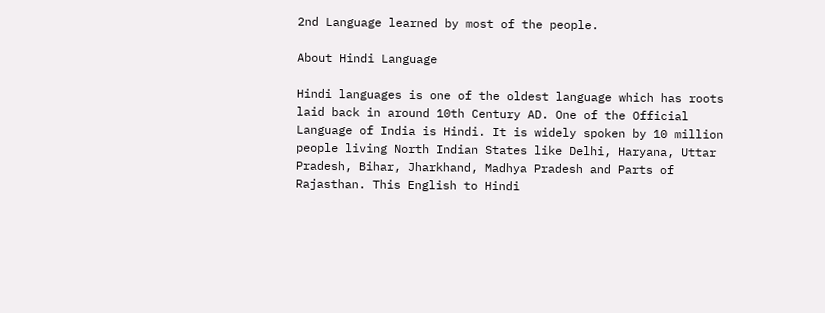2nd Language learned by most of the people.

About Hindi Language

Hindi languages is one of the oldest language which has roots laid back in around 10th Century AD. One of the Official Language of India is Hindi. It is widely spoken by 10 million people living North Indian States like Delhi, Haryana, Uttar Pradesh, Bihar, Jharkhand, Madhya Pradesh and Parts of Rajasthan. This English to Hindi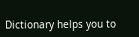Dictionary helps you to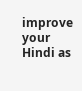improve your Hindi as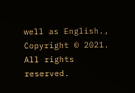well as English., Copyright © 2021. All rights reserved.